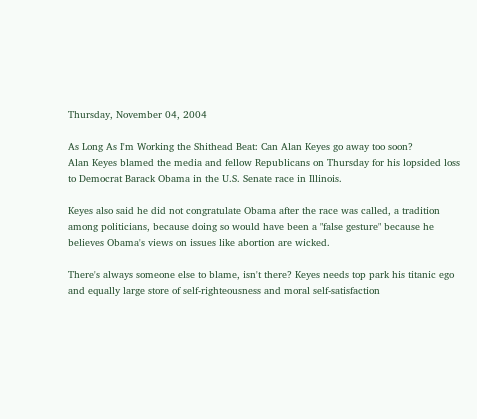Thursday, November 04, 2004

As Long As I'm Working the Shithead Beat: Can Alan Keyes go away too soon?
Alan Keyes blamed the media and fellow Republicans on Thursday for his lopsided loss to Democrat Barack Obama in the U.S. Senate race in Illinois.

Keyes also said he did not congratulate Obama after the race was called, a tradition among politicians, because doing so would have been a "false gesture" because he believes Obama's views on issues like abortion are wicked.

There's always someone else to blame, isn't there? Keyes needs top park his titanic ego and equally large store of self-righteousness and moral self-satisfaction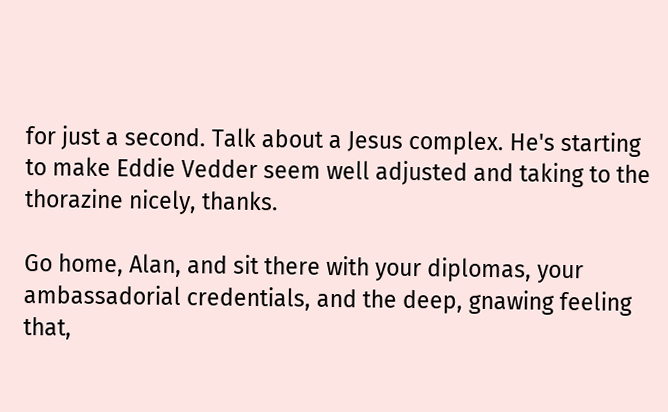for just a second. Talk about a Jesus complex. He's starting to make Eddie Vedder seem well adjusted and taking to the thorazine nicely, thanks.

Go home, Alan, and sit there with your diplomas, your ambassadorial credentials, and the deep, gnawing feeling that,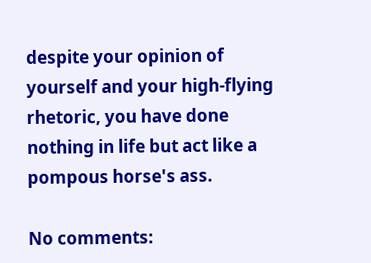despite your opinion of yourself and your high-flying rhetoric, you have done nothing in life but act like a pompous horse's ass.

No comments: